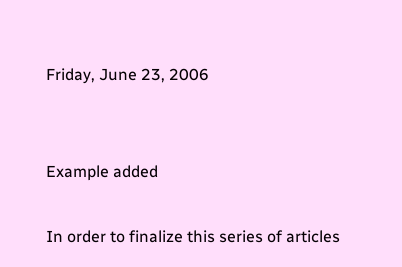Friday, June 23, 2006


Example added

In order to finalize this series of articles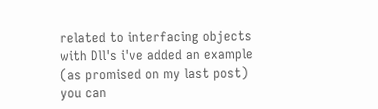related to interfacing objects with Dll's i've added an example (as promised on my last post) you can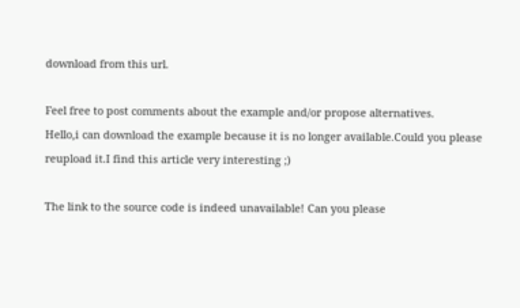download from this url.

Feel free to post comments about the example and/or propose alternatives.
Hello,i can download the example because it is no longer available.Could you please reupload it.I find this article very interesting ;)

The link to the source code is indeed unavailable! Can you please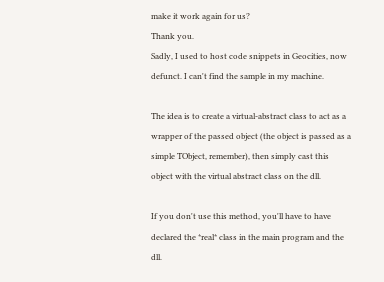make it work again for us?
Thank you.
Sadly, I used to host code snippets in Geocities, now defunct. I can't find the sample in my machine.

The idea is to create a virtual-abstract class to act as a wrapper of the passed object (the object is passed as a simple TObject, remember), then simply cast this object with the virtual abstract class on the dll.

If you don't use this method, you'll have to have declared the *real* class in the main program and the dll.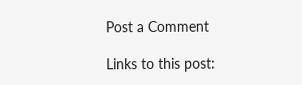Post a Comment

Links to this post: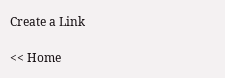Create a Link

<< Home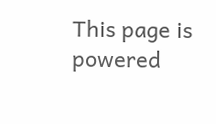This page is powered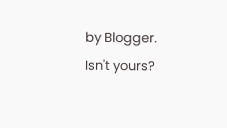by Blogger. Isn't yours?